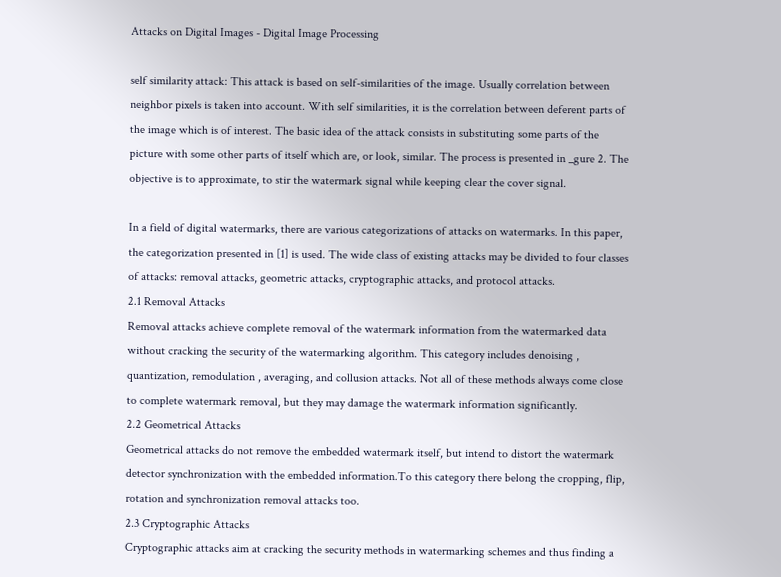Attacks on Digital Images - Digital Image Processing

self similarity attack: This attack is based on self-similarities of the image. Usually correlation between neighbor pixels is taken into account. With self similarities, it is the correlation between deferent parts of the image which is of interest. The basic idea of the attack consists in substituting some parts of the picture with some other parts of itself which are, or look, similar. The process is presented in _gure 2. The objective is to approximate, to stir the watermark signal while keeping clear the cover signal.

In a field of digital watermarks, there are various categorizations of attacks on watermarks. In this paper, the categorization presented in [1] is used. The wide class of existing attacks may be divided to four classes of attacks: removal attacks, geometric attacks, cryptographic attacks, and protocol attacks.
2.1 Removal Attacks
Removal attacks achieve complete removal of the watermark information from the watermarked data without cracking the security of the watermarking algorithm. This category includes denoising , quantization, remodulation , averaging, and collusion attacks. Not all of these methods always come close to complete watermark removal, but they may damage the watermark information significantly.
2.2 Geometrical Attacks
Geometrical attacks do not remove the embedded watermark itself, but intend to distort the watermark detector synchronization with the embedded information.To this category there belong the cropping, flip, rotation and synchronization removal attacks too.
2.3 Cryptographic Attacks
Cryptographic attacks aim at cracking the security methods in watermarking schemes and thus finding a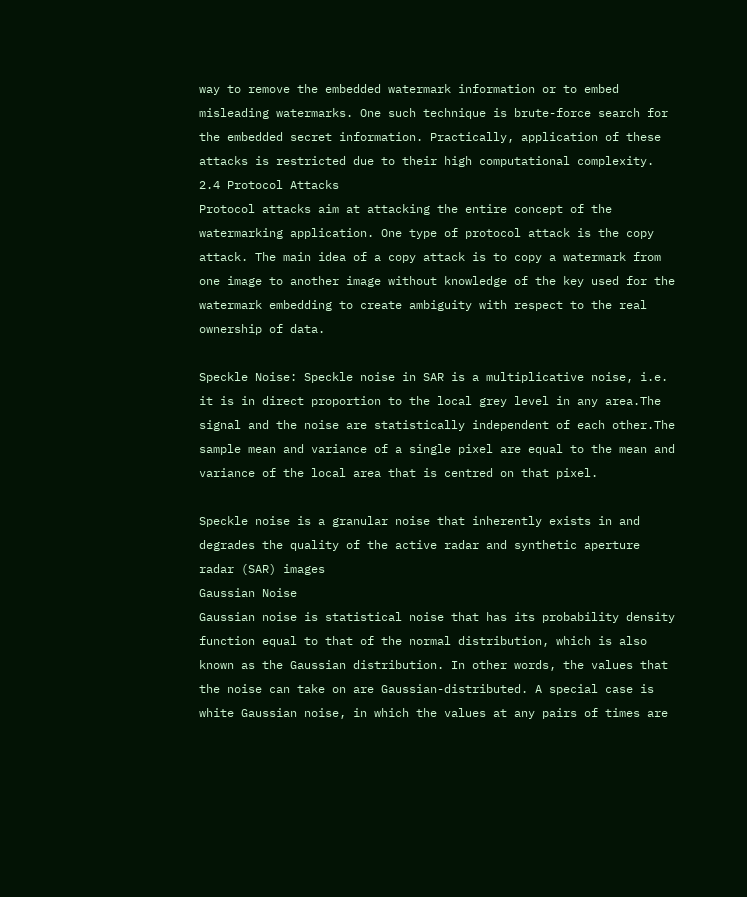way to remove the embedded watermark information or to embed misleading watermarks. One such technique is brute-force search for the embedded secret information. Practically, application of these attacks is restricted due to their high computational complexity.
2.4 Protocol Attacks
Protocol attacks aim at attacking the entire concept of the watermarking application. One type of protocol attack is the copy attack. The main idea of a copy attack is to copy a watermark from one image to another image without knowledge of the key used for the watermark embedding to create ambiguity with respect to the real ownership of data.

Speckle Noise: Speckle noise in SAR is a multiplicative noise, i.e. it is in direct proportion to the local grey level in any area.The signal and the noise are statistically independent of each other.The sample mean and variance of a single pixel are equal to the mean and variance of the local area that is centred on that pixel.

Speckle noise is a granular noise that inherently exists in and degrades the quality of the active radar and synthetic aperture radar (SAR) images
Gaussian Noise
Gaussian noise is statistical noise that has its probability density function equal to that of the normal distribution, which is also known as the Gaussian distribution. In other words, the values that the noise can take on are Gaussian-distributed. A special case is white Gaussian noise, in which the values at any pairs of times are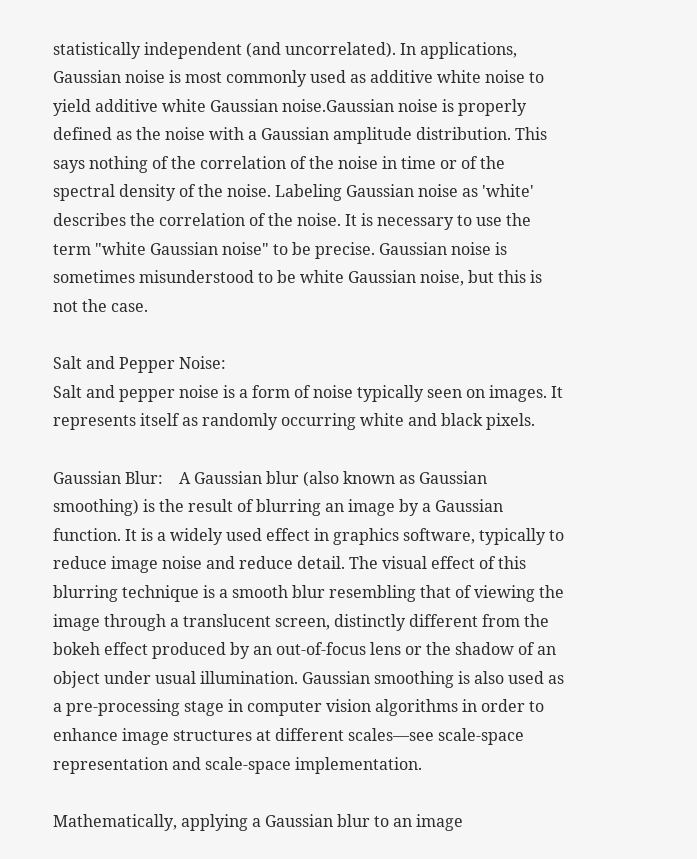statistically independent (and uncorrelated). In applications, Gaussian noise is most commonly used as additive white noise to yield additive white Gaussian noise.Gaussian noise is properly defined as the noise with a Gaussian amplitude distribution. This says nothing of the correlation of the noise in time or of the spectral density of the noise. Labeling Gaussian noise as 'white' describes the correlation of the noise. It is necessary to use the term "white Gaussian noise" to be precise. Gaussian noise is sometimes misunderstood to be white Gaussian noise, but this is not the case.

Salt and Pepper Noise:
Salt and pepper noise is a form of noise typically seen on images. It represents itself as randomly occurring white and black pixels.

Gaussian Blur:    A Gaussian blur (also known as Gaussian smoothing) is the result of blurring an image by a Gaussian function. It is a widely used effect in graphics software, typically to reduce image noise and reduce detail. The visual effect of this blurring technique is a smooth blur resembling that of viewing the image through a translucent screen, distinctly different from the bokeh effect produced by an out-of-focus lens or the shadow of an object under usual illumination. Gaussian smoothing is also used as a pre-processing stage in computer vision algorithms in order to enhance image structures at different scales—see scale-space representation and scale-space implementation.

Mathematically, applying a Gaussian blur to an image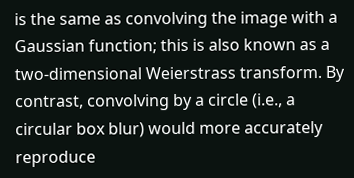is the same as convolving the image with a Gaussian function; this is also known as a two-dimensional Weierstrass transform. By contrast, convolving by a circle (i.e., a circular box blur) would more accurately reproduce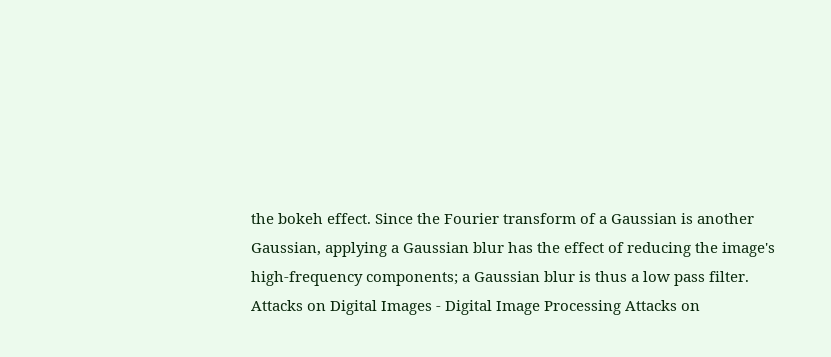the bokeh effect. Since the Fourier transform of a Gaussian is another Gaussian, applying a Gaussian blur has the effect of reducing the image's high-frequency components; a Gaussian blur is thus a low pass filter.
Attacks on Digital Images - Digital Image Processing Attacks on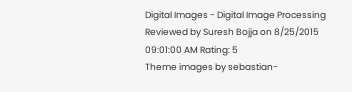Digital Images - Digital Image Processing Reviewed by Suresh Bojja on 8/25/2015 09:01:00 AM Rating: 5
Theme images by sebastian-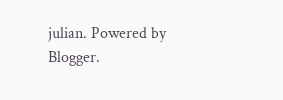julian. Powered by Blogger.